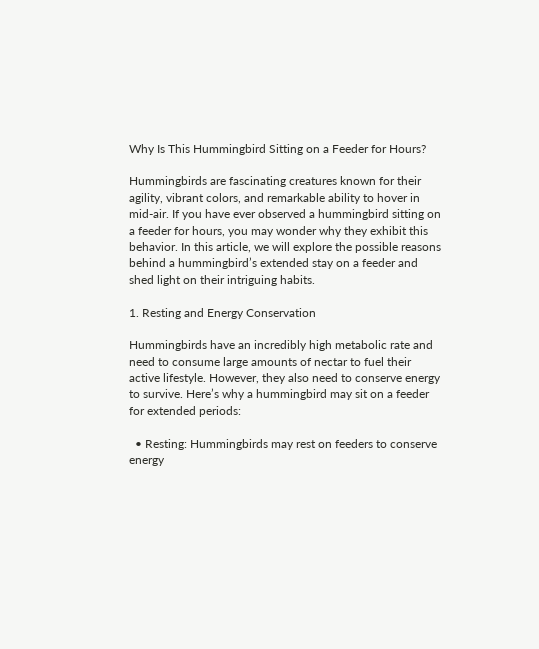Why Is This Hummingbird Sitting on a Feeder for Hours?

Hummingbirds are fascinating creatures known for their agility, vibrant colors, and remarkable ability to hover in mid-air. If you have ever observed a hummingbird sitting on a feeder for hours, you may wonder why they exhibit this behavior. In this article, we will explore the possible reasons behind a hummingbird’s extended stay on a feeder and shed light on their intriguing habits.

1. Resting and Energy Conservation

Hummingbirds have an incredibly high metabolic rate and need to consume large amounts of nectar to fuel their active lifestyle. However, they also need to conserve energy to survive. Here’s why a hummingbird may sit on a feeder for extended periods:

  • Resting: Hummingbirds may rest on feeders to conserve energy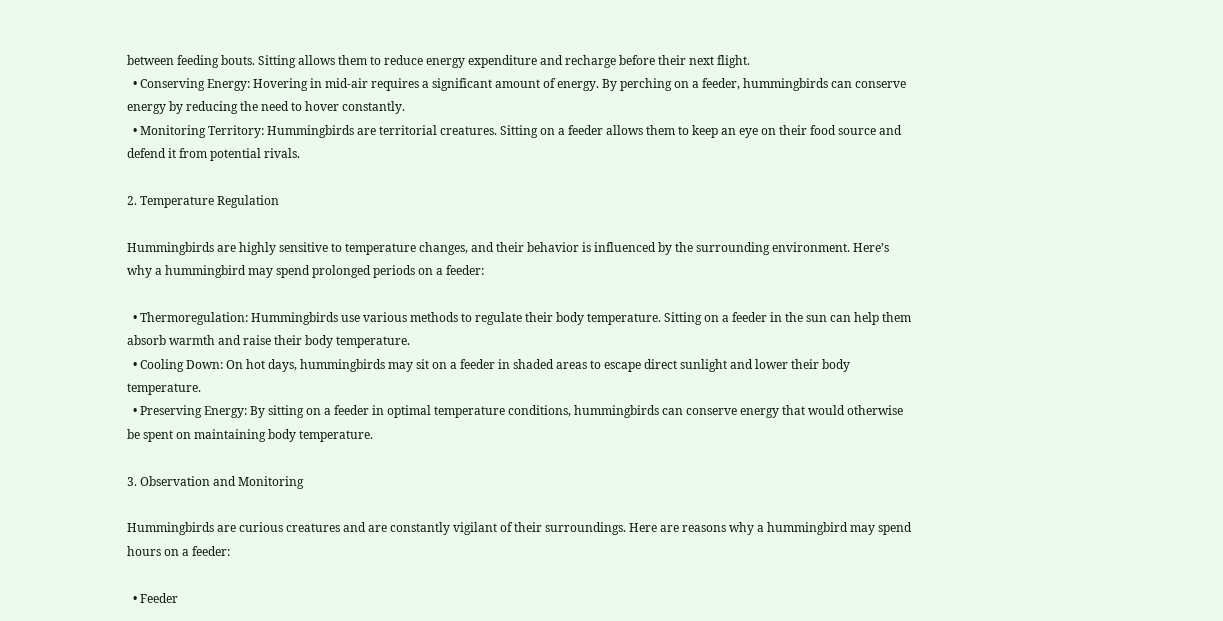between feeding bouts. Sitting allows them to reduce energy expenditure and recharge before their next flight.
  • Conserving Energy: Hovering in mid-air requires a significant amount of energy. By perching on a feeder, hummingbirds can conserve energy by reducing the need to hover constantly.
  • Monitoring Territory: Hummingbirds are territorial creatures. Sitting on a feeder allows them to keep an eye on their food source and defend it from potential rivals.

2. Temperature Regulation

Hummingbirds are highly sensitive to temperature changes, and their behavior is influenced by the surrounding environment. Here’s why a hummingbird may spend prolonged periods on a feeder:

  • Thermoregulation: Hummingbirds use various methods to regulate their body temperature. Sitting on a feeder in the sun can help them absorb warmth and raise their body temperature.
  • Cooling Down: On hot days, hummingbirds may sit on a feeder in shaded areas to escape direct sunlight and lower their body temperature.
  • Preserving Energy: By sitting on a feeder in optimal temperature conditions, hummingbirds can conserve energy that would otherwise be spent on maintaining body temperature.

3. Observation and Monitoring

Hummingbirds are curious creatures and are constantly vigilant of their surroundings. Here are reasons why a hummingbird may spend hours on a feeder:

  • Feeder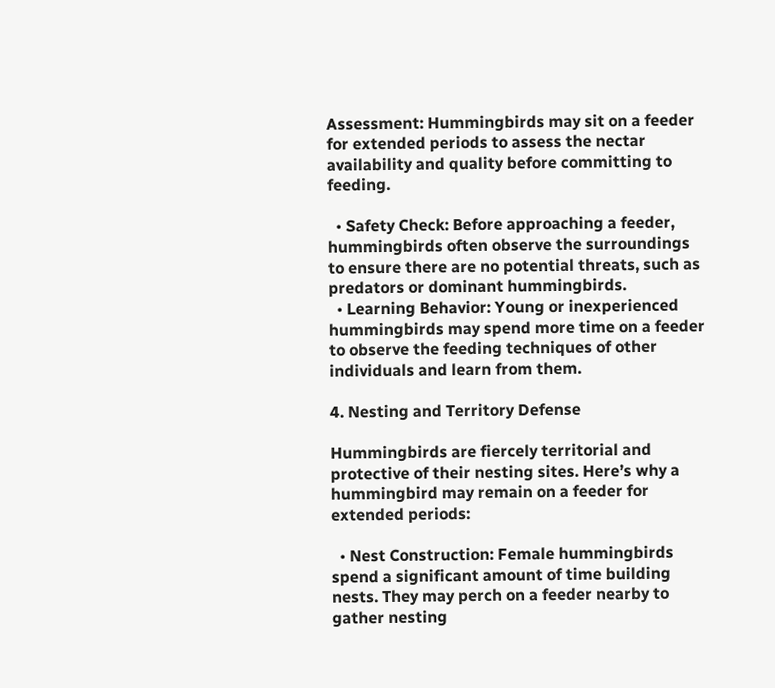Assessment: Hummingbirds may sit on a feeder for extended periods to assess the nectar availability and quality before committing to feeding.

  • Safety Check: Before approaching a feeder, hummingbirds often observe the surroundings to ensure there are no potential threats, such as predators or dominant hummingbirds.
  • Learning Behavior: Young or inexperienced hummingbirds may spend more time on a feeder to observe the feeding techniques of other individuals and learn from them.

4. Nesting and Territory Defense

Hummingbirds are fiercely territorial and protective of their nesting sites. Here’s why a hummingbird may remain on a feeder for extended periods:

  • Nest Construction: Female hummingbirds spend a significant amount of time building nests. They may perch on a feeder nearby to gather nesting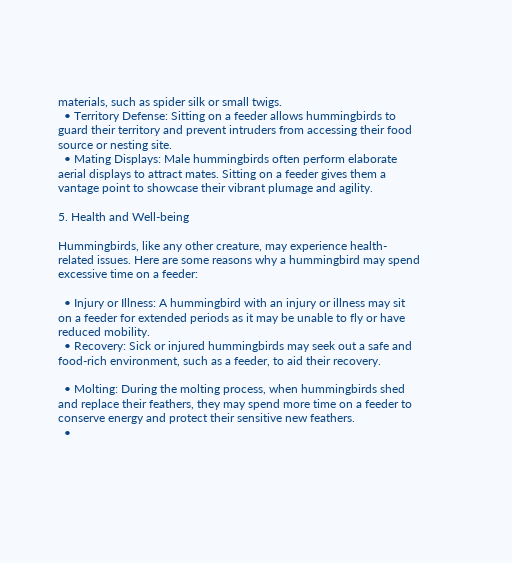materials, such as spider silk or small twigs.
  • Territory Defense: Sitting on a feeder allows hummingbirds to guard their territory and prevent intruders from accessing their food source or nesting site.
  • Mating Displays: Male hummingbirds often perform elaborate aerial displays to attract mates. Sitting on a feeder gives them a vantage point to showcase their vibrant plumage and agility.

5. Health and Well-being

Hummingbirds, like any other creature, may experience health-related issues. Here are some reasons why a hummingbird may spend excessive time on a feeder:

  • Injury or Illness: A hummingbird with an injury or illness may sit on a feeder for extended periods as it may be unable to fly or have reduced mobility.
  • Recovery: Sick or injured hummingbirds may seek out a safe and food-rich environment, such as a feeder, to aid their recovery.

  • Molting: During the molting process, when hummingbirds shed and replace their feathers, they may spend more time on a feeder to conserve energy and protect their sensitive new feathers.
  •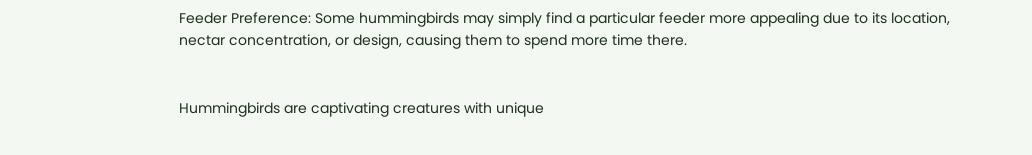Feeder Preference: Some hummingbirds may simply find a particular feeder more appealing due to its location, nectar concentration, or design, causing them to spend more time there.


Hummingbirds are captivating creatures with unique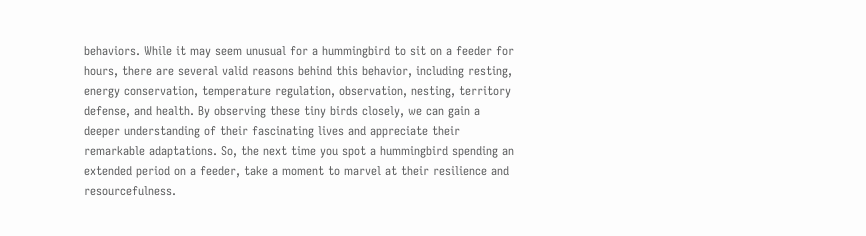behaviors. While it may seem unusual for a hummingbird to sit on a feeder for hours, there are several valid reasons behind this behavior, including resting, energy conservation, temperature regulation, observation, nesting, territory defense, and health. By observing these tiny birds closely, we can gain a deeper understanding of their fascinating lives and appreciate their remarkable adaptations. So, the next time you spot a hummingbird spending an extended period on a feeder, take a moment to marvel at their resilience and resourcefulness.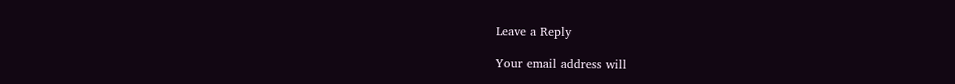Leave a Reply

Your email address will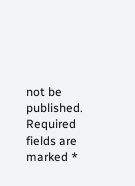not be published. Required fields are marked *